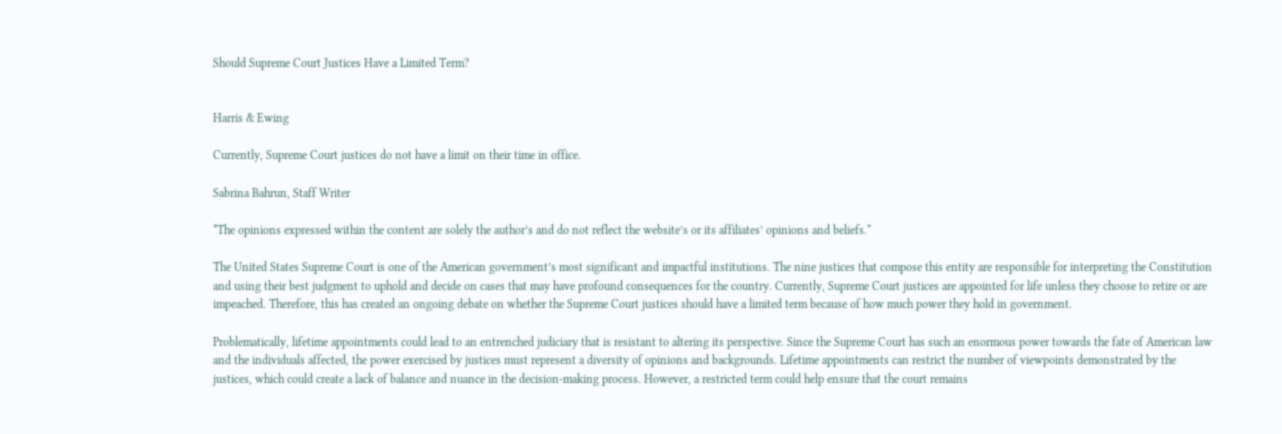Should Supreme Court Justices Have a Limited Term?


Harris & Ewing

Currently, Supreme Court justices do not have a limit on their time in office.

Sabrina Bahrun, Staff Writer

*The opinions expressed within the content are solely the author’s and do not reflect the website’s or its affiliates’ opinions and beliefs.*

The United States Supreme Court is one of the American government’s most significant and impactful institutions. The nine justices that compose this entity are responsible for interpreting the Constitution and using their best judgment to uphold and decide on cases that may have profound consequences for the country. Currently, Supreme Court justices are appointed for life unless they choose to retire or are impeached. Therefore, this has created an ongoing debate on whether the Supreme Court justices should have a limited term because of how much power they hold in government.

Problematically, lifetime appointments could lead to an entrenched judiciary that is resistant to altering its perspective. Since the Supreme Court has such an enormous power towards the fate of American law and the individuals affected, the power exercised by justices must represent a diversity of opinions and backgrounds. Lifetime appointments can restrict the number of viewpoints demonstrated by the justices, which could create a lack of balance and nuance in the decision-making process. However, a restricted term could help ensure that the court remains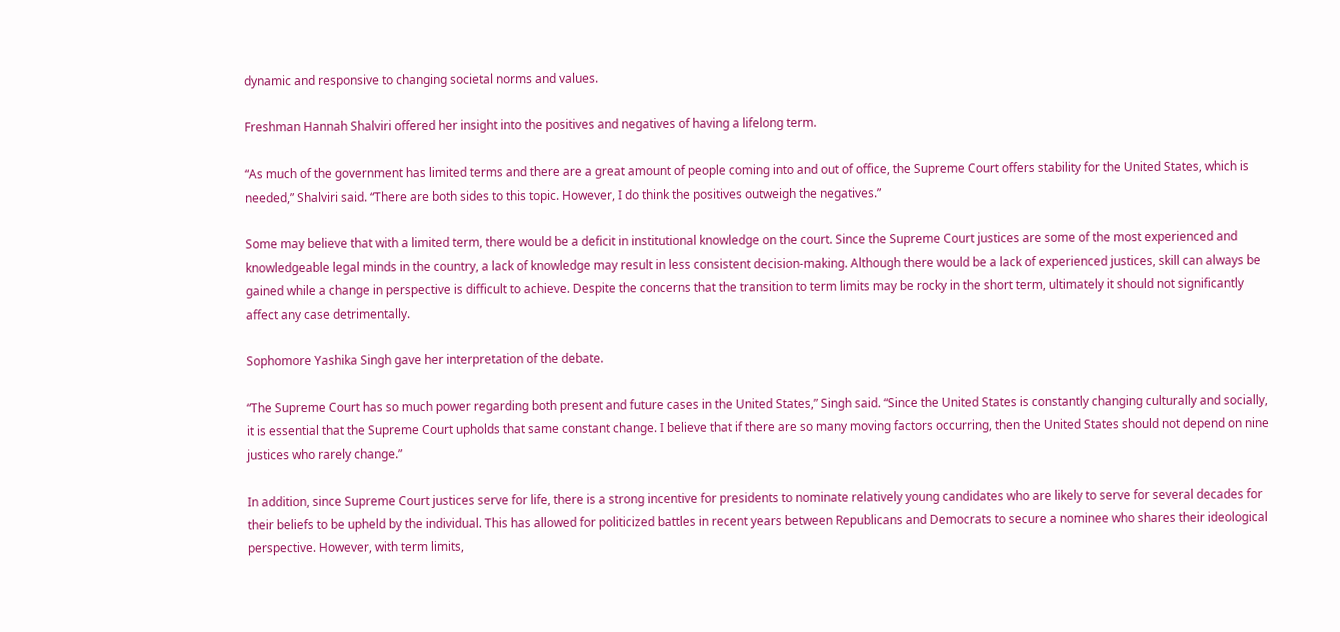dynamic and responsive to changing societal norms and values.

Freshman Hannah Shalviri offered her insight into the positives and negatives of having a lifelong term.

“As much of the government has limited terms and there are a great amount of people coming into and out of office, the Supreme Court offers stability for the United States, which is needed,” Shalviri said. “There are both sides to this topic. However, I do think the positives outweigh the negatives.”

Some may believe that with a limited term, there would be a deficit in institutional knowledge on the court. Since the Supreme Court justices are some of the most experienced and knowledgeable legal minds in the country, a lack of knowledge may result in less consistent decision-making. Although there would be a lack of experienced justices, skill can always be gained while a change in perspective is difficult to achieve. Despite the concerns that the transition to term limits may be rocky in the short term, ultimately it should not significantly affect any case detrimentally.

Sophomore Yashika Singh gave her interpretation of the debate.

“The Supreme Court has so much power regarding both present and future cases in the United States,” Singh said. “Since the United States is constantly changing culturally and socially, it is essential that the Supreme Court upholds that same constant change. I believe that if there are so many moving factors occurring, then the United States should not depend on nine justices who rarely change.”

In addition, since Supreme Court justices serve for life, there is a strong incentive for presidents to nominate relatively young candidates who are likely to serve for several decades for their beliefs to be upheld by the individual. This has allowed for politicized battles in recent years between Republicans and Democrats to secure a nominee who shares their ideological perspective. However, with term limits,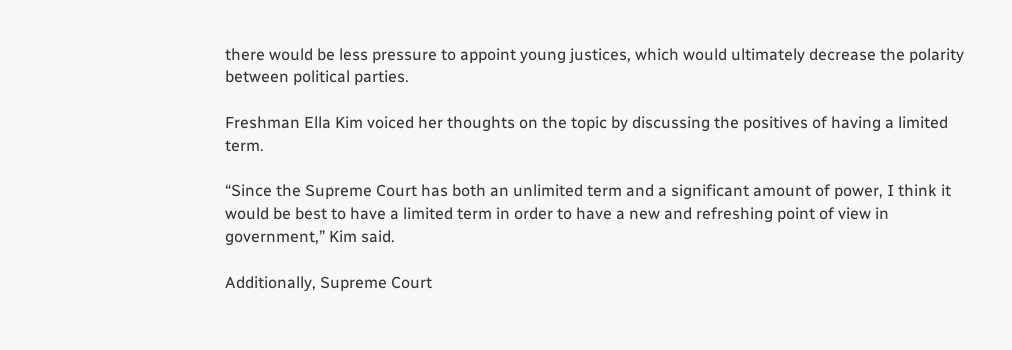there would be less pressure to appoint young justices, which would ultimately decrease the polarity between political parties.

Freshman Ella Kim voiced her thoughts on the topic by discussing the positives of having a limited term.

“Since the Supreme Court has both an unlimited term and a significant amount of power, I think it would be best to have a limited term in order to have a new and refreshing point of view in government,” Kim said.

Additionally, Supreme Court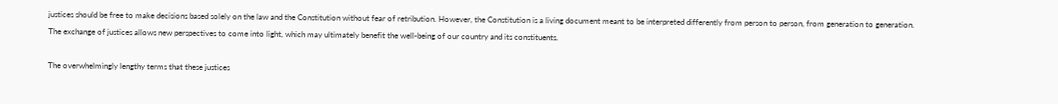justices should be free to make decisions based solely on the law and the Constitution without fear of retribution. However, the Constitution is a living document meant to be interpreted differently from person to person, from generation to generation. The exchange of justices allows new perspectives to come into light, which may ultimately benefit the well-being of our country and its constituents.

The overwhelmingly lengthy terms that these justices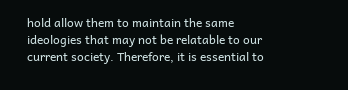hold allow them to maintain the same ideologies that may not be relatable to our current society. Therefore, it is essential to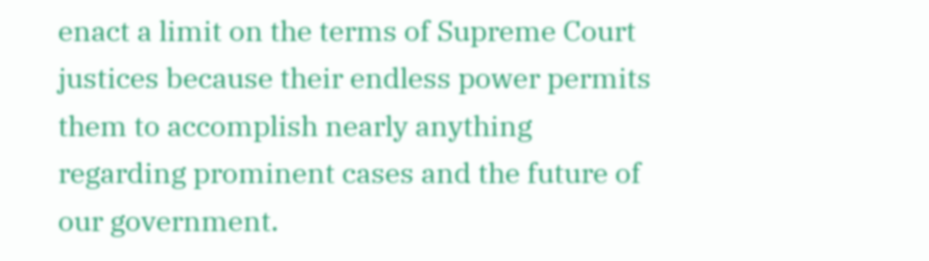enact a limit on the terms of Supreme Court justices because their endless power permits them to accomplish nearly anything regarding prominent cases and the future of our government.